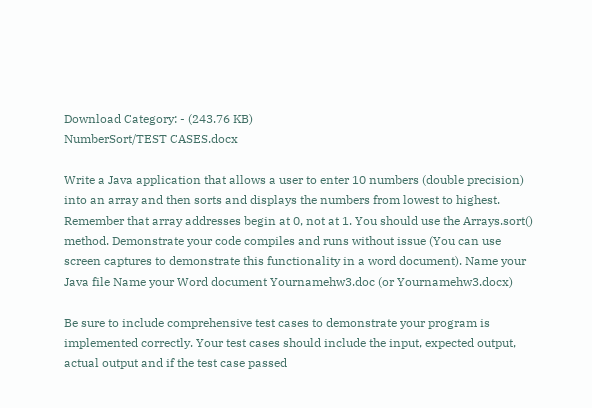Download Category: - (243.76 KB)
NumberSort/TEST CASES.docx

Write a Java application that allows a user to enter 10 numbers (double precision) into an array and then sorts and displays the numbers from lowest to highest. Remember that array addresses begin at 0, not at 1. You should use the Arrays.sort() method. Demonstrate your code compiles and runs without issue (You can use screen captures to demonstrate this functionality in a word document). Name your Java file Name your Word document Yournamehw3.doc (or Yournamehw3.docx)

Be sure to include comprehensive test cases to demonstrate your program is implemented correctly. Your test cases should include the input, expected output, actual output and if the test case passed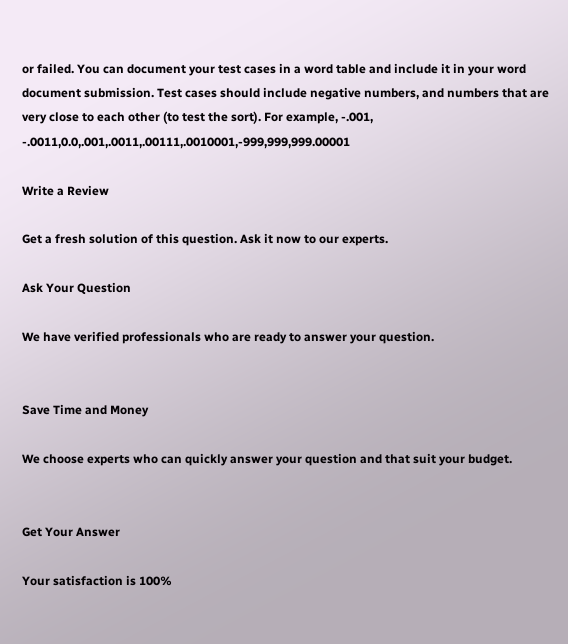or failed. You can document your test cases in a word table and include it in your word document submission. Test cases should include negative numbers, and numbers that are very close to each other (to test the sort). For example, -.001, -.0011,0.0,.001,.0011,.00111,.0010001,-999,999,999.00001

Write a Review

Get a fresh solution of this question. Ask it now to our experts.

Ask Your Question

We have verified professionals who are ready to answer your question.


Save Time and Money

We choose experts who can quickly answer your question and that suit your budget.


Get Your Answer

Your satisfaction is 100%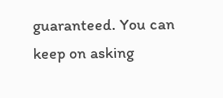guaranteed. You can keep on asking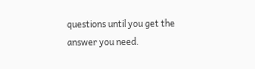questions until you get the answer you need.